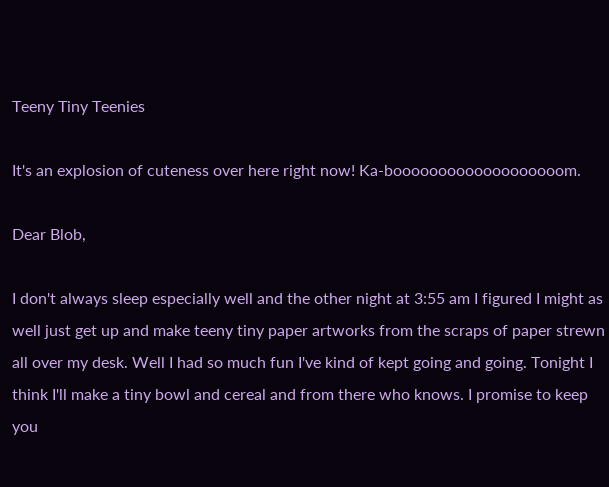Teeny Tiny Teenies

It's an explosion of cuteness over here right now! Ka-booooooooooooooooooom.

Dear Blob,

I don't always sleep especially well and the other night at 3:55 am I figured I might as well just get up and make teeny tiny paper artworks from the scraps of paper strewn all over my desk. Well I had so much fun I've kind of kept going and going. Tonight I think I'll make a tiny bowl and cereal and from there who knows. I promise to keep you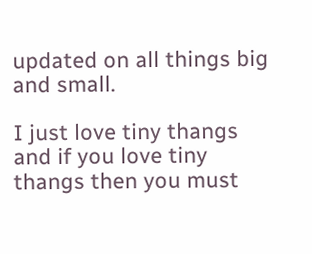updated on all things big and small.

I just love tiny thangs and if you love tiny thangs then you must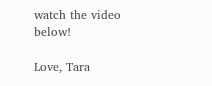watch the video below!

Love, Tara